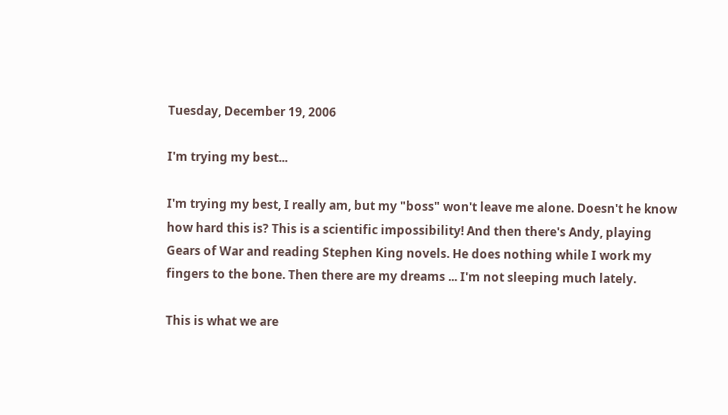Tuesday, December 19, 2006

I'm trying my best...

I'm trying my best, I really am, but my "boss" won't leave me alone. Doesn't he know how hard this is? This is a scientific impossibility! And then there's Andy, playing Gears of War and reading Stephen King novels. He does nothing while I work my fingers to the bone. Then there are my dreams ... I'm not sleeping much lately.

This is what we are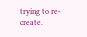trying to re-create.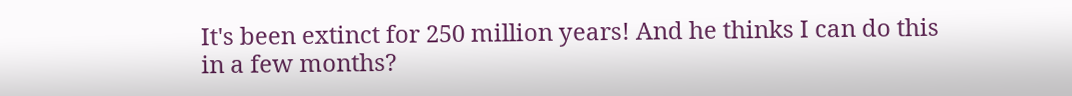It's been extinct for 250 million years! And he thinks I can do this in a few months?